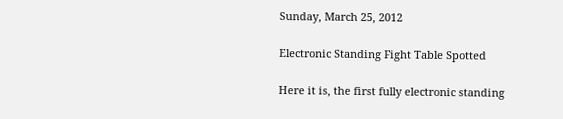Sunday, March 25, 2012

Electronic Standing Fight Table Spotted

Here it is, the first fully electronic standing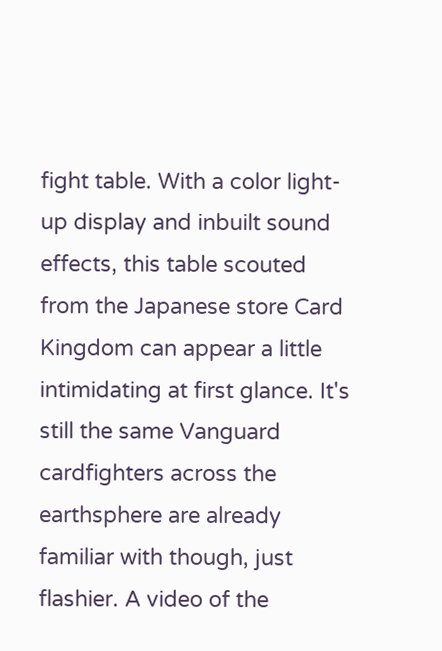fight table. With a color light-up display and inbuilt sound effects, this table scouted from the Japanese store Card Kingdom can appear a little intimidating at first glance. It's still the same Vanguard cardfighters across the earthsphere are already familiar with though, just flashier. A video of the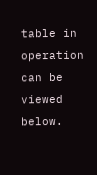table in operation can be viewed below.